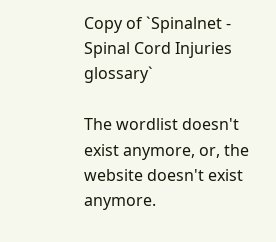Copy of `Spinalnet - Spinal Cord Injuries glossary`

The wordlist doesn't exist anymore, or, the website doesn't exist anymore.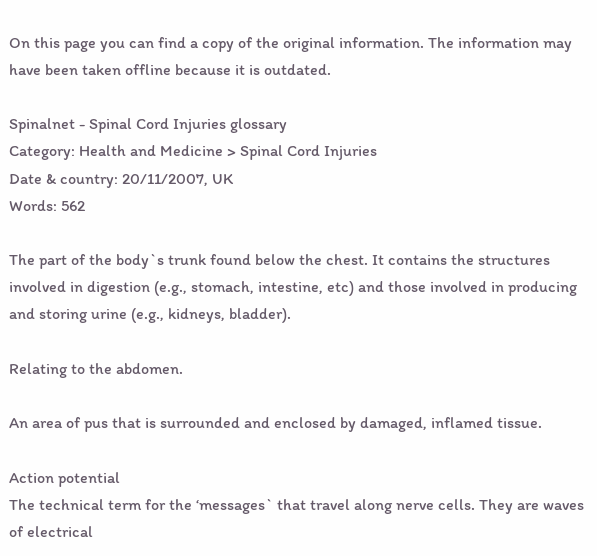On this page you can find a copy of the original information. The information may have been taken offline because it is outdated.

Spinalnet - Spinal Cord Injuries glossary
Category: Health and Medicine > Spinal Cord Injuries
Date & country: 20/11/2007, UK
Words: 562

The part of the body`s trunk found below the chest. It contains the structures involved in digestion (e.g., stomach, intestine, etc) and those involved in producing and storing urine (e.g., kidneys, bladder).

Relating to the abdomen.

An area of pus that is surrounded and enclosed by damaged, inflamed tissue.

Action potential
The technical term for the ‘messages` that travel along nerve cells. They are waves of electrical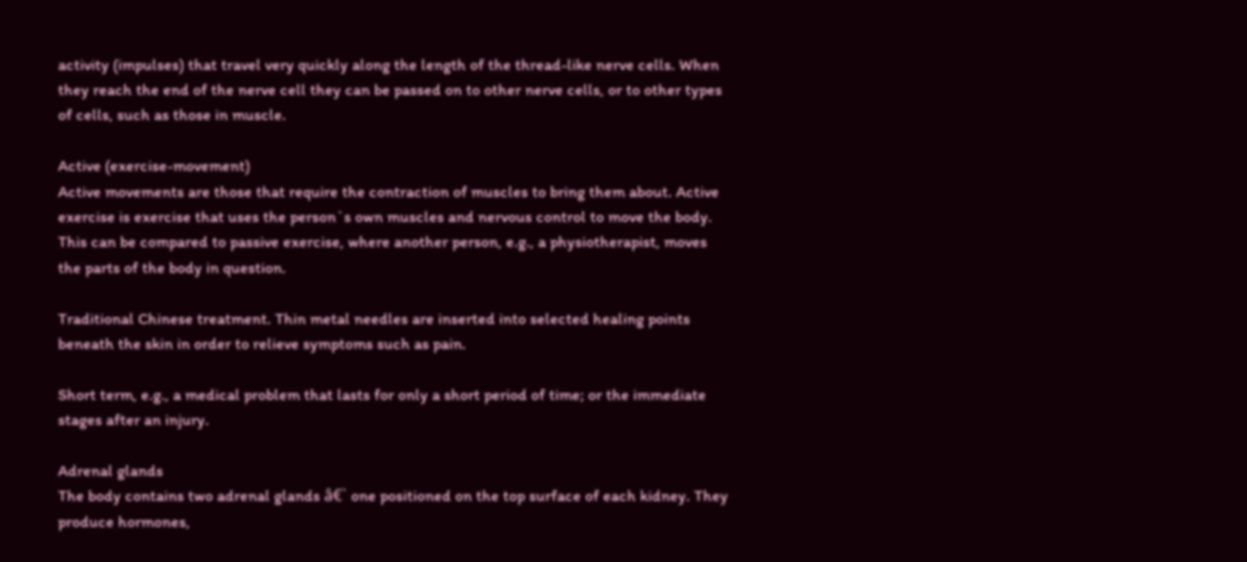activity (impulses) that travel very quickly along the length of the thread-like nerve cells. When they reach the end of the nerve cell they can be passed on to other nerve cells, or to other types of cells, such as those in muscle.

Active (exercise-movement)
Active movements are those that require the contraction of muscles to bring them about. Active exercise is exercise that uses the person`s own muscles and nervous control to move the body. This can be compared to passive exercise, where another person, e.g., a physiotherapist, moves the parts of the body in question.

Traditional Chinese treatment. Thin metal needles are inserted into selected healing points beneath the skin in order to relieve symptoms such as pain.

Short term, e.g., a medical problem that lasts for only a short period of time; or the immediate stages after an injury.

Adrenal glands
The body contains two adrenal glands â€` one positioned on the top surface of each kidney. They produce hormones,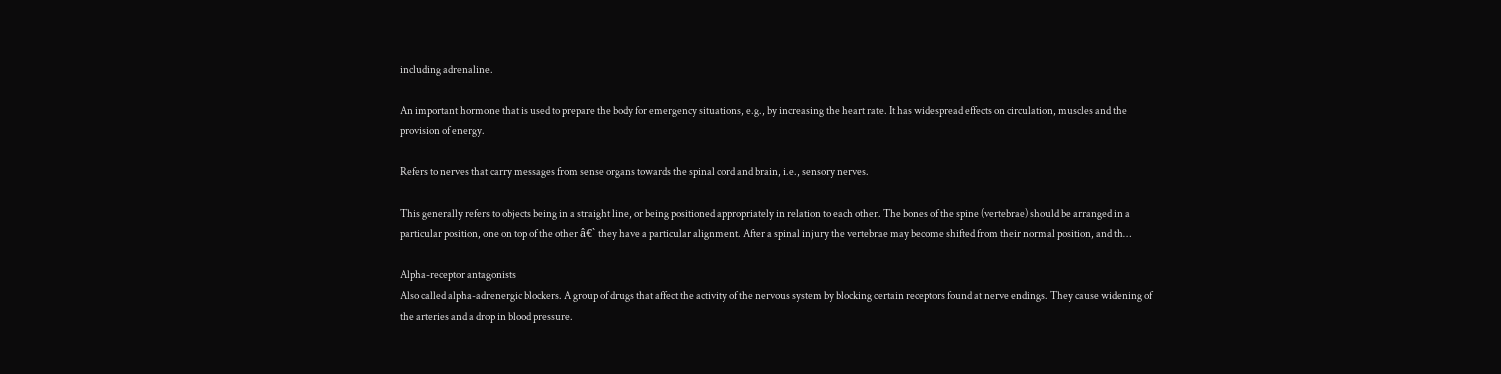including adrenaline.

An important hormone that is used to prepare the body for emergency situations, e.g., by increasing the heart rate. It has widespread effects on circulation, muscles and the provision of energy.

Refers to nerves that carry messages from sense organs towards the spinal cord and brain, i.e., sensory nerves.

This generally refers to objects being in a straight line, or being positioned appropriately in relation to each other. The bones of the spine (vertebrae) should be arranged in a particular position, one on top of the other â€` they have a particular alignment. After a spinal injury the vertebrae may become shifted from their normal position, and th…

Alpha-receptor antagonists
Also called alpha-adrenergic blockers. A group of drugs that affect the activity of the nervous system by blocking certain receptors found at nerve endings. They cause widening of the arteries and a drop in blood pressure.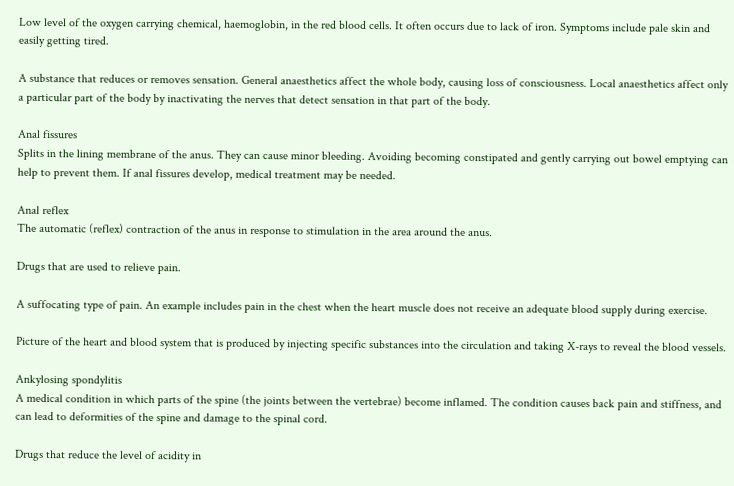Low level of the oxygen carrying chemical, haemoglobin, in the red blood cells. It often occurs due to lack of iron. Symptoms include pale skin and easily getting tired.

A substance that reduces or removes sensation. General anaesthetics affect the whole body, causing loss of consciousness. Local anaesthetics affect only a particular part of the body by inactivating the nerves that detect sensation in that part of the body.

Anal fissures
Splits in the lining membrane of the anus. They can cause minor bleeding. Avoiding becoming constipated and gently carrying out bowel emptying can help to prevent them. If anal fissures develop, medical treatment may be needed.

Anal reflex
The automatic (reflex) contraction of the anus in response to stimulation in the area around the anus.

Drugs that are used to relieve pain.

A suffocating type of pain. An example includes pain in the chest when the heart muscle does not receive an adequate blood supply during exercise.

Picture of the heart and blood system that is produced by injecting specific substances into the circulation and taking X-rays to reveal the blood vessels.

Ankylosing spondylitis
A medical condition in which parts of the spine (the joints between the vertebrae) become inflamed. The condition causes back pain and stiffness, and can lead to deformities of the spine and damage to the spinal cord.

Drugs that reduce the level of acidity in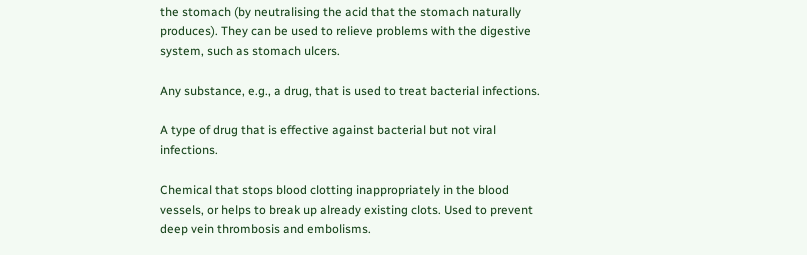the stomach (by neutralising the acid that the stomach naturally produces). They can be used to relieve problems with the digestive system, such as stomach ulcers.

Any substance, e.g., a drug, that is used to treat bacterial infections.

A type of drug that is effective against bacterial but not viral infections.

Chemical that stops blood clotting inappropriately in the blood vessels, or helps to break up already existing clots. Used to prevent deep vein thrombosis and embolisms.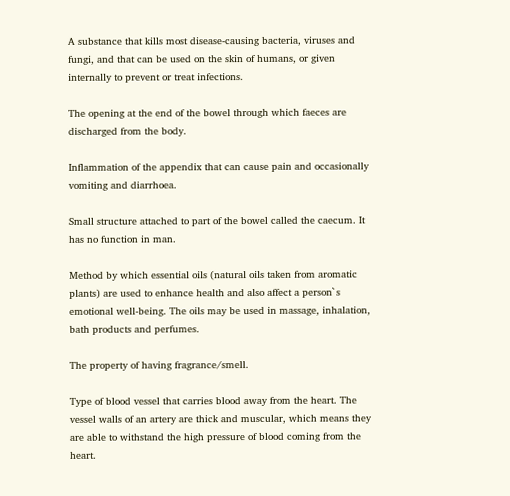A substance that kills most disease-causing bacteria, viruses and fungi, and that can be used on the skin of humans, or given internally to prevent or treat infections.

The opening at the end of the bowel through which faeces are discharged from the body.

Inflammation of the appendix that can cause pain and occasionally vomiting and diarrhoea.

Small structure attached to part of the bowel called the caecum. It has no function in man.

Method by which essential oils (natural oils taken from aromatic plants) are used to enhance health and also affect a person`s emotional well-being. The oils may be used in massage, inhalation, bath products and perfumes.

The property of having fragrance/smell.

Type of blood vessel that carries blood away from the heart. The vessel walls of an artery are thick and muscular, which means they are able to withstand the high pressure of blood coming from the heart.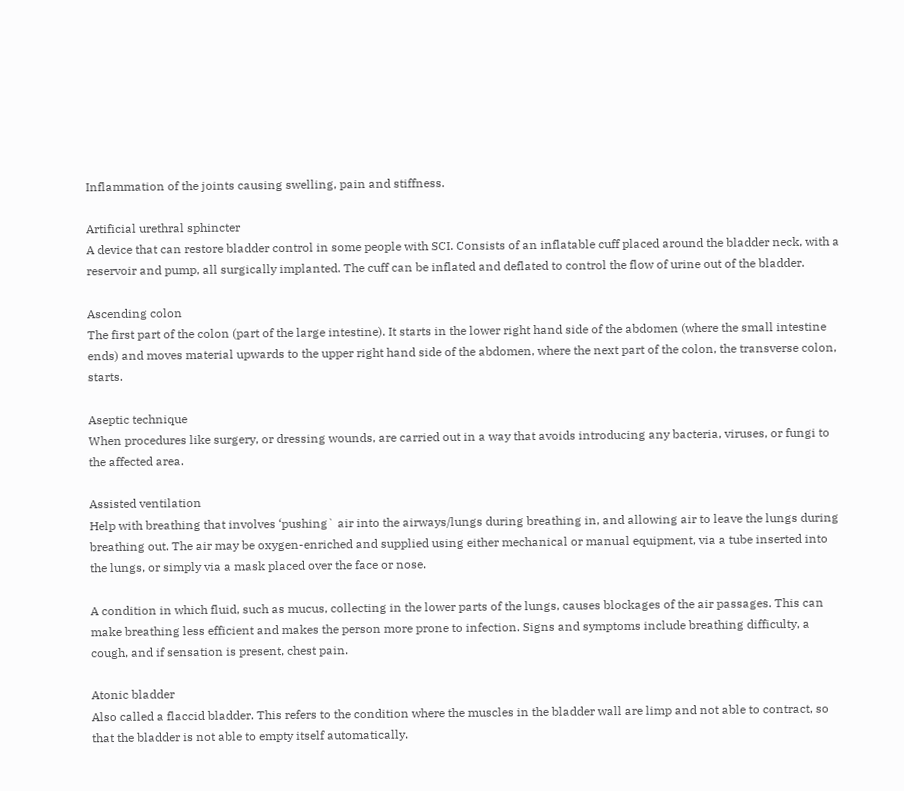Inflammation of the joints causing swelling, pain and stiffness.

Artificial urethral sphincter
A device that can restore bladder control in some people with SCI. Consists of an inflatable cuff placed around the bladder neck, with a reservoir and pump, all surgically implanted. The cuff can be inflated and deflated to control the flow of urine out of the bladder.

Ascending colon
The first part of the colon (part of the large intestine). It starts in the lower right hand side of the abdomen (where the small intestine ends) and moves material upwards to the upper right hand side of the abdomen, where the next part of the colon, the transverse colon, starts.

Aseptic technique
When procedures like surgery, or dressing wounds, are carried out in a way that avoids introducing any bacteria, viruses, or fungi to the affected area.

Assisted ventilation
Help with breathing that involves ‘pushing` air into the airways/lungs during breathing in, and allowing air to leave the lungs during breathing out. The air may be oxygen-enriched and supplied using either mechanical or manual equipment, via a tube inserted into the lungs, or simply via a mask placed over the face or nose.

A condition in which fluid, such as mucus, collecting in the lower parts of the lungs, causes blockages of the air passages. This can make breathing less efficient and makes the person more prone to infection. Signs and symptoms include breathing difficulty, a cough, and if sensation is present, chest pain.

Atonic bladder
Also called a flaccid bladder. This refers to the condition where the muscles in the bladder wall are limp and not able to contract, so that the bladder is not able to empty itself automatically.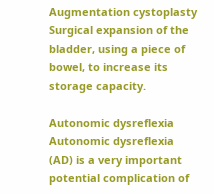Augmentation cystoplasty
Surgical expansion of the bladder, using a piece of bowel, to increase its storage capacity.

Autonomic dysreflexia
Autonomic dysreflexia (AD) is a very important potential complication of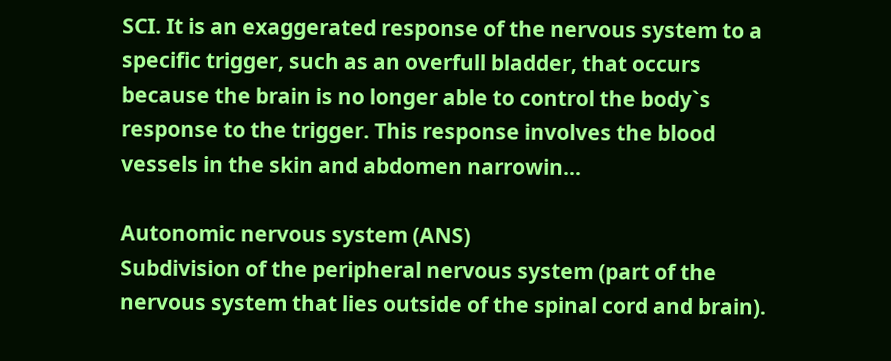SCI. It is an exaggerated response of the nervous system to a specific trigger, such as an overfull bladder, that occurs because the brain is no longer able to control the body`s response to the trigger. This response involves the blood vessels in the skin and abdomen narrowin…

Autonomic nervous system (ANS)
Subdivision of the peripheral nervous system (part of the nervous system that lies outside of the spinal cord and brain).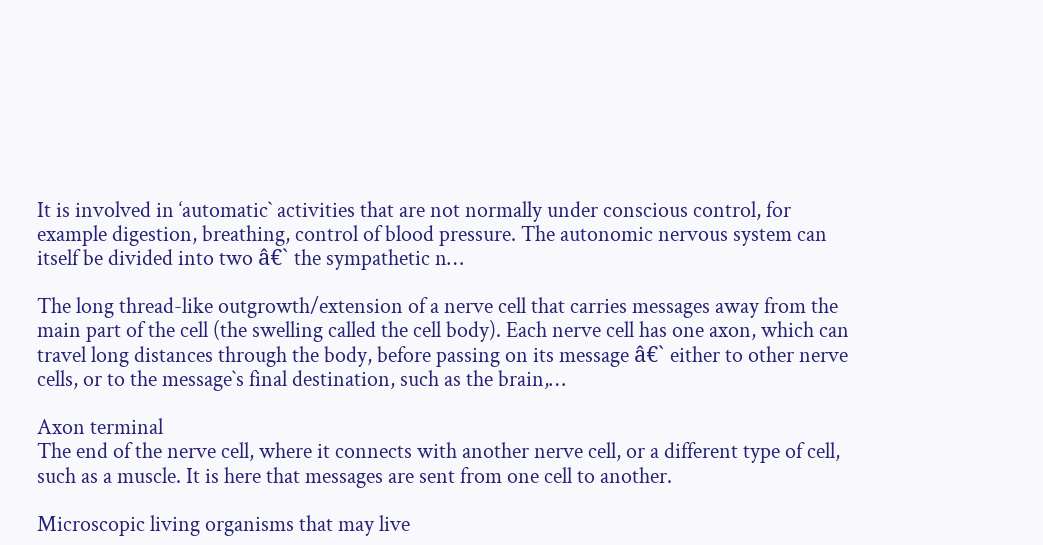It is involved in ‘automatic` activities that are not normally under conscious control, for example digestion, breathing, control of blood pressure. The autonomic nervous system can itself be divided into two â€` the sympathetic n…

The long thread-like outgrowth/extension of a nerve cell that carries messages away from the main part of the cell (the swelling called the cell body). Each nerve cell has one axon, which can travel long distances through the body, before passing on its message â€` either to other nerve cells, or to the message`s final destination, such as the brain,…

Axon terminal
The end of the nerve cell, where it connects with another nerve cell, or a different type of cell, such as a muscle. It is here that messages are sent from one cell to another.

Microscopic living organisms that may live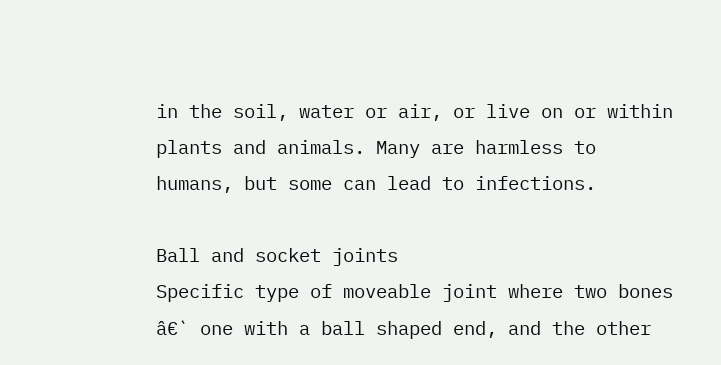in the soil, water or air, or live on or within plants and animals. Many are harmless to humans, but some can lead to infections.

Ball and socket joints
Specific type of moveable joint where two bones â€` one with a ball shaped end, and the other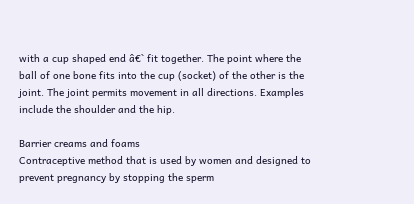with a cup shaped end â€` fit together. The point where the ball of one bone fits into the cup (socket) of the other is the joint. The joint permits movement in all directions. Examples include the shoulder and the hip.

Barrier creams and foams
Contraceptive method that is used by women and designed to prevent pregnancy by stopping the sperm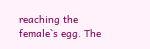reaching the female`s egg. The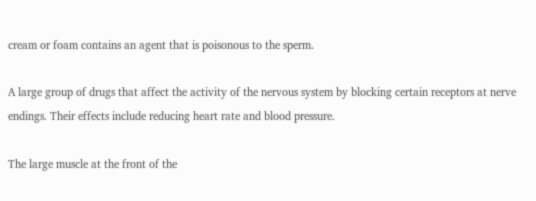cream or foam contains an agent that is poisonous to the sperm.

A large group of drugs that affect the activity of the nervous system by blocking certain receptors at nerve endings. Their effects include reducing heart rate and blood pressure.

The large muscle at the front of the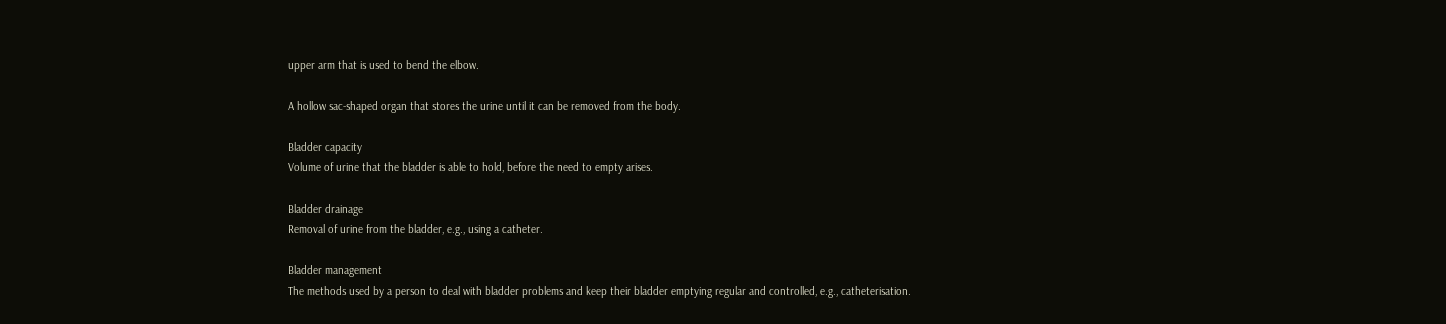upper arm that is used to bend the elbow.

A hollow sac-shaped organ that stores the urine until it can be removed from the body.

Bladder capacity
Volume of urine that the bladder is able to hold, before the need to empty arises.

Bladder drainage
Removal of urine from the bladder, e.g., using a catheter.

Bladder management
The methods used by a person to deal with bladder problems and keep their bladder emptying regular and controlled, e.g., catheterisation.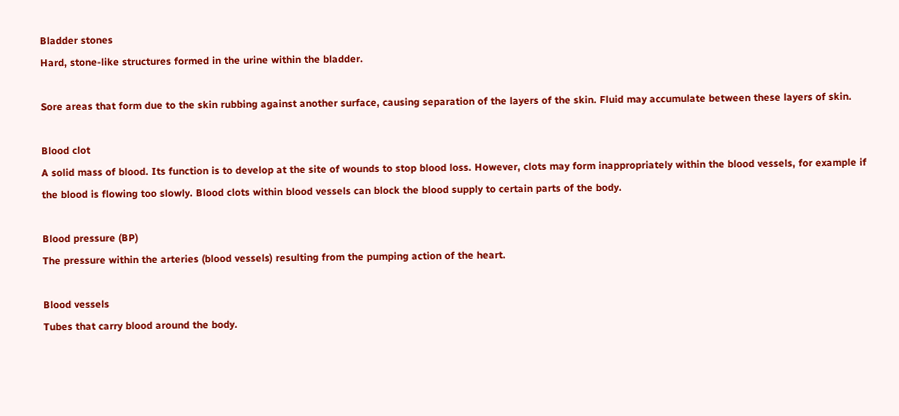Bladder stones
Hard, stone-like structures formed in the urine within the bladder.

Sore areas that form due to the skin rubbing against another surface, causing separation of the layers of the skin. Fluid may accumulate between these layers of skin.

Blood clot
A solid mass of blood. Its function is to develop at the site of wounds to stop blood loss. However, clots may form inappropriately within the blood vessels, for example if the blood is flowing too slowly. Blood clots within blood vessels can block the blood supply to certain parts of the body.

Blood pressure (BP)
The pressure within the arteries (blood vessels) resulting from the pumping action of the heart.

Blood vessels
Tubes that carry blood around the body.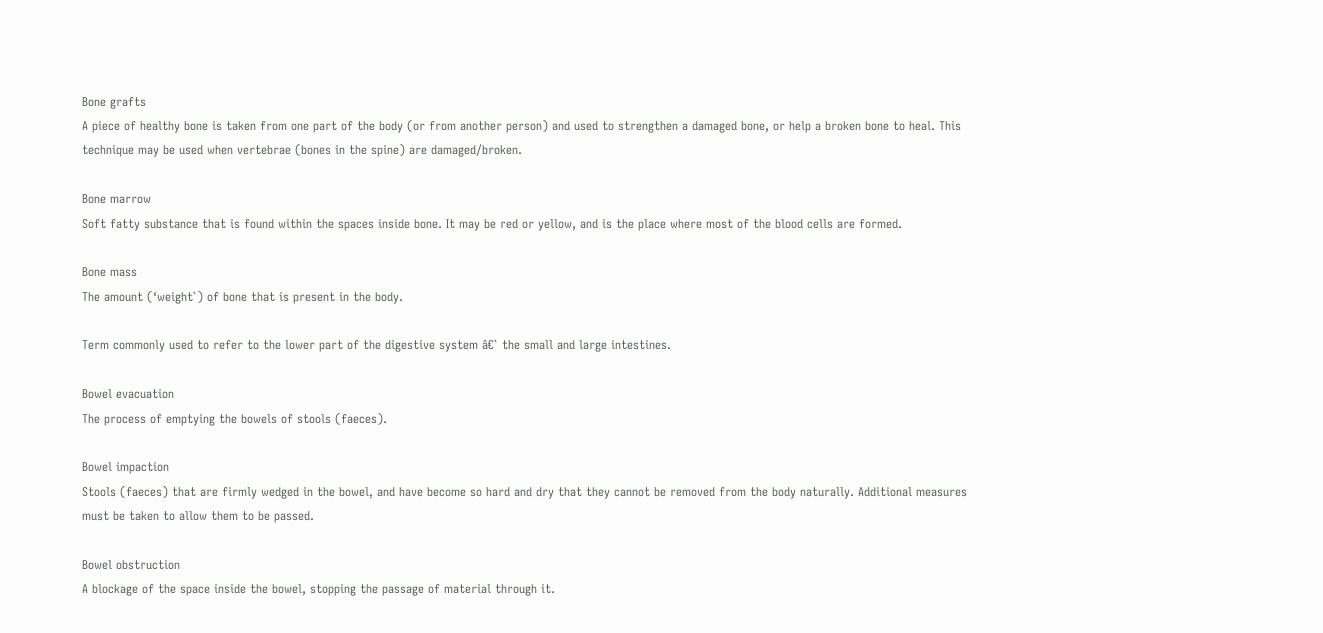Bone grafts
A piece of healthy bone is taken from one part of the body (or from another person) and used to strengthen a damaged bone, or help a broken bone to heal. This technique may be used when vertebrae (bones in the spine) are damaged/broken.

Bone marrow
Soft fatty substance that is found within the spaces inside bone. It may be red or yellow, and is the place where most of the blood cells are formed.

Bone mass
The amount (‘weight`) of bone that is present in the body.

Term commonly used to refer to the lower part of the digestive system â€` the small and large intestines.

Bowel evacuation
The process of emptying the bowels of stools (faeces).

Bowel impaction
Stools (faeces) that are firmly wedged in the bowel, and have become so hard and dry that they cannot be removed from the body naturally. Additional measures must be taken to allow them to be passed.

Bowel obstruction
A blockage of the space inside the bowel, stopping the passage of material through it.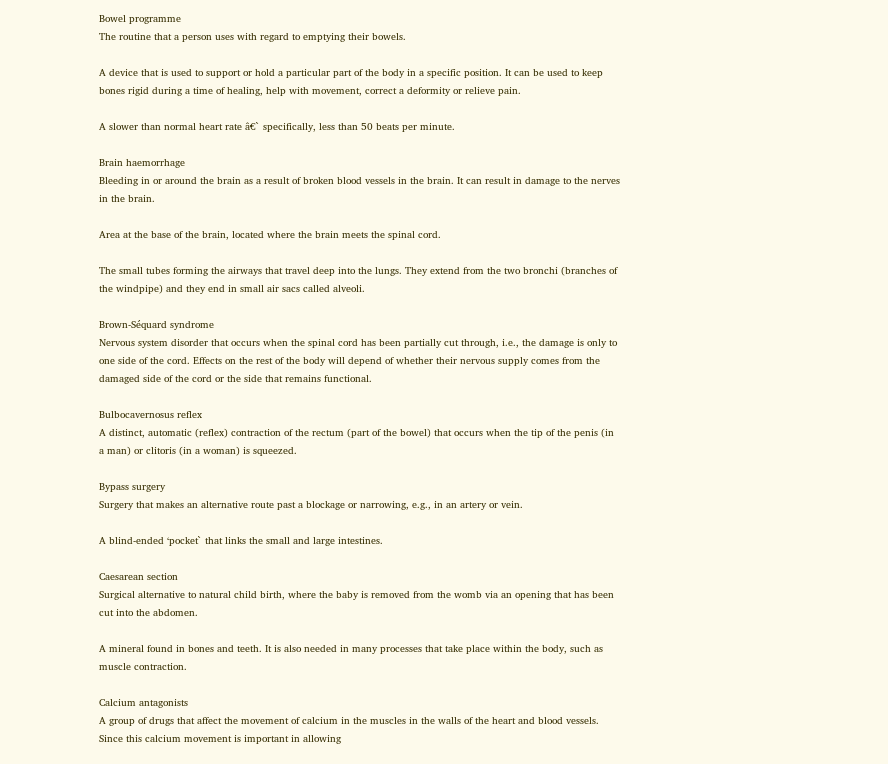Bowel programme
The routine that a person uses with regard to emptying their bowels.

A device that is used to support or hold a particular part of the body in a specific position. It can be used to keep bones rigid during a time of healing, help with movement, correct a deformity or relieve pain.

A slower than normal heart rate â€` specifically, less than 50 beats per minute.

Brain haemorrhage
Bleeding in or around the brain as a result of broken blood vessels in the brain. It can result in damage to the nerves in the brain.

Area at the base of the brain, located where the brain meets the spinal cord.

The small tubes forming the airways that travel deep into the lungs. They extend from the two bronchi (branches of the windpipe) and they end in small air sacs called alveoli.

Brown-Séquard syndrome
Nervous system disorder that occurs when the spinal cord has been partially cut through, i.e., the damage is only to one side of the cord. Effects on the rest of the body will depend of whether their nervous supply comes from the damaged side of the cord or the side that remains functional.

Bulbocavernosus reflex
A distinct, automatic (reflex) contraction of the rectum (part of the bowel) that occurs when the tip of the penis (in a man) or clitoris (in a woman) is squeezed.

Bypass surgery
Surgery that makes an alternative route past a blockage or narrowing, e.g., in an artery or vein.

A blind-ended ‘pocket` that links the small and large intestines.

Caesarean section
Surgical alternative to natural child birth, where the baby is removed from the womb via an opening that has been cut into the abdomen.

A mineral found in bones and teeth. It is also needed in many processes that take place within the body, such as muscle contraction.

Calcium antagonists
A group of drugs that affect the movement of calcium in the muscles in the walls of the heart and blood vessels. Since this calcium movement is important in allowing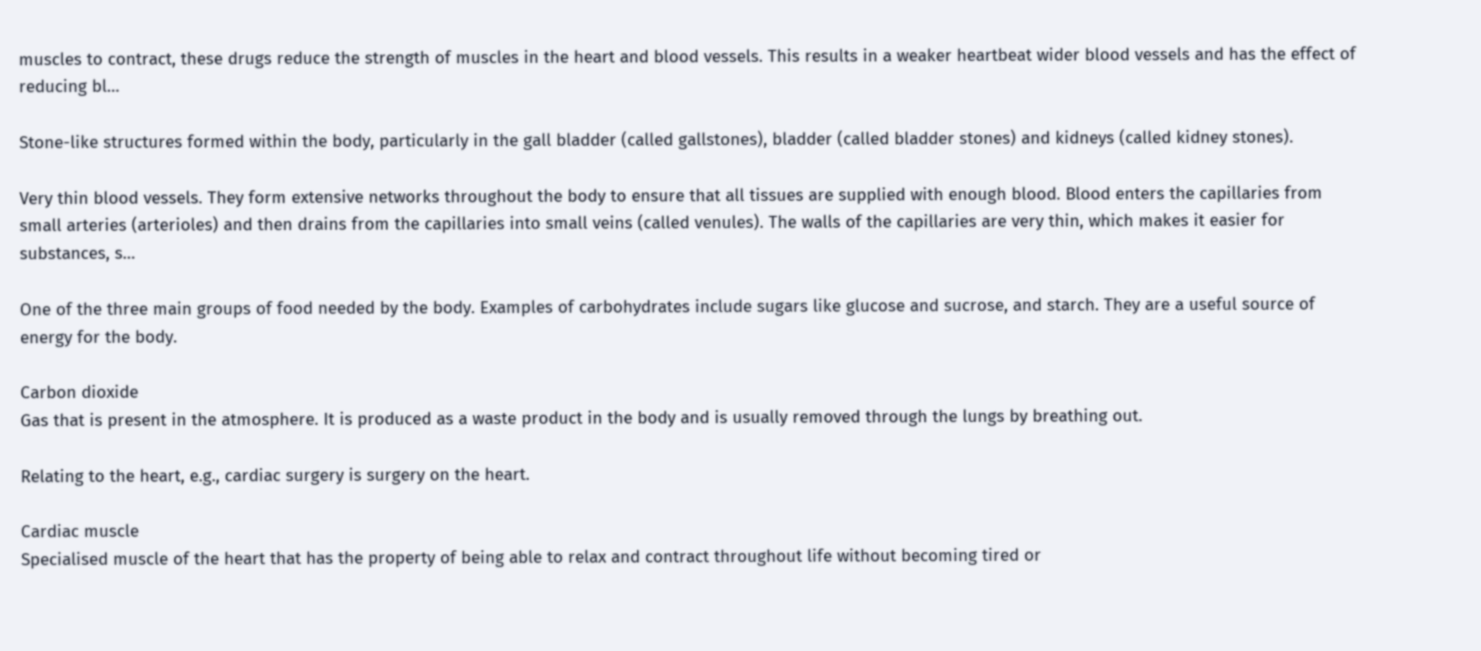muscles to contract, these drugs reduce the strength of muscles in the heart and blood vessels. This results in a weaker heartbeat wider blood vessels and has the effect of reducing bl…

Stone-like structures formed within the body, particularly in the gall bladder (called gallstones), bladder (called bladder stones) and kidneys (called kidney stones).

Very thin blood vessels. They form extensive networks throughout the body to ensure that all tissues are supplied with enough blood. Blood enters the capillaries from small arteries (arterioles) and then drains from the capillaries into small veins (called venules). The walls of the capillaries are very thin, which makes it easier for substances, s…

One of the three main groups of food needed by the body. Examples of carbohydrates include sugars like glucose and sucrose, and starch. They are a useful source of energy for the body.

Carbon dioxide
Gas that is present in the atmosphere. It is produced as a waste product in the body and is usually removed through the lungs by breathing out.

Relating to the heart, e.g., cardiac surgery is surgery on the heart.

Cardiac muscle
Specialised muscle of the heart that has the property of being able to relax and contract throughout life without becoming tired or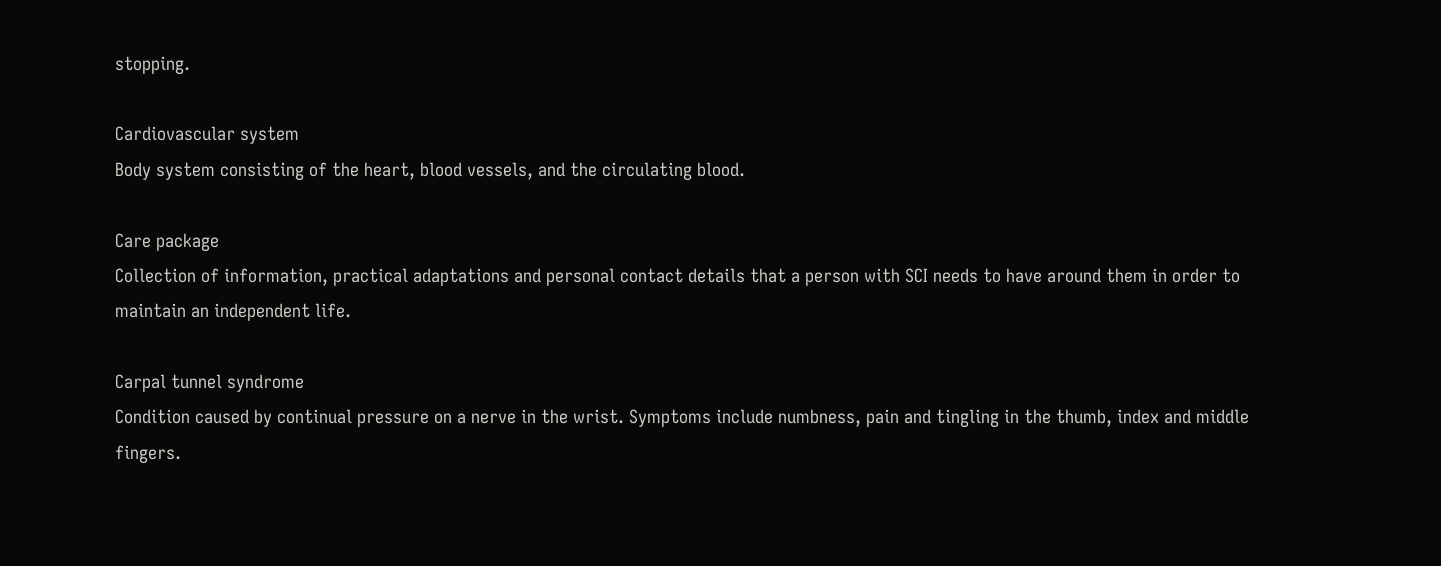stopping.

Cardiovascular system
Body system consisting of the heart, blood vessels, and the circulating blood.

Care package
Collection of information, practical adaptations and personal contact details that a person with SCI needs to have around them in order to maintain an independent life.

Carpal tunnel syndrome
Condition caused by continual pressure on a nerve in the wrist. Symptoms include numbness, pain and tingling in the thumb, index and middle fingers.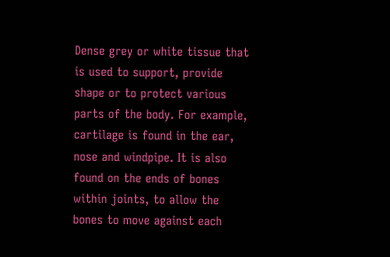Dense grey or white tissue that is used to support, provide shape or to protect various parts of the body. For example, cartilage is found in the ear, nose and windpipe. It is also found on the ends of bones within joints, to allow the bones to move against each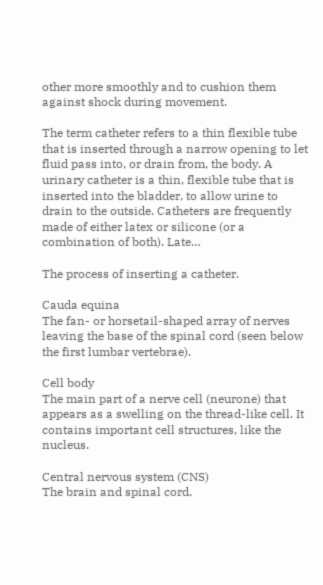other more smoothly and to cushion them against shock during movement.

The term catheter refers to a thin flexible tube that is inserted through a narrow opening to let fluid pass into, or drain from, the body. A urinary catheter is a thin, flexible tube that is inserted into the bladder, to allow urine to drain to the outside. Catheters are frequently made of either latex or silicone (or a combination of both). Late…

The process of inserting a catheter.

Cauda equina
The fan- or horsetail-shaped array of nerves leaving the base of the spinal cord (seen below the first lumbar vertebrae).

Cell body
The main part of a nerve cell (neurone) that appears as a swelling on the thread-like cell. It contains important cell structures, like the nucleus.

Central nervous system (CNS)
The brain and spinal cord.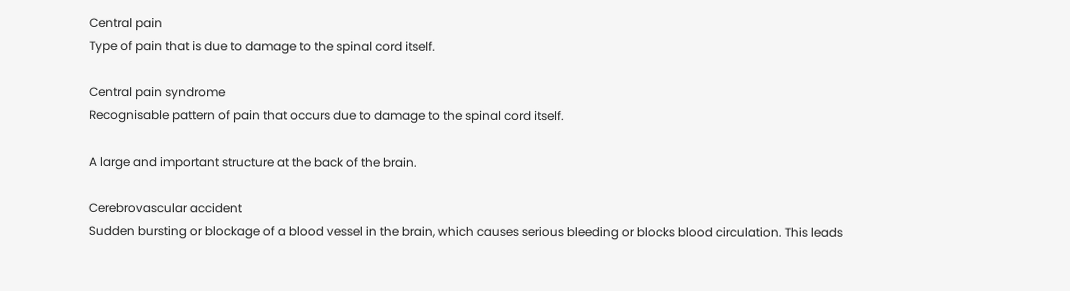Central pain
Type of pain that is due to damage to the spinal cord itself.

Central pain syndrome
Recognisable pattern of pain that occurs due to damage to the spinal cord itself.

A large and important structure at the back of the brain.

Cerebrovascular accident
Sudden bursting or blockage of a blood vessel in the brain, which causes serious bleeding or blocks blood circulation. This leads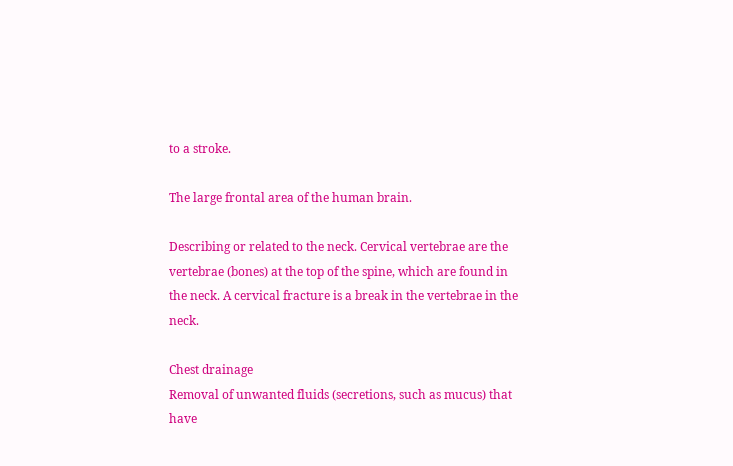to a stroke.

The large frontal area of the human brain.

Describing or related to the neck. Cervical vertebrae are the vertebrae (bones) at the top of the spine, which are found in the neck. A cervical fracture is a break in the vertebrae in the neck.

Chest drainage
Removal of unwanted fluids (secretions, such as mucus) that have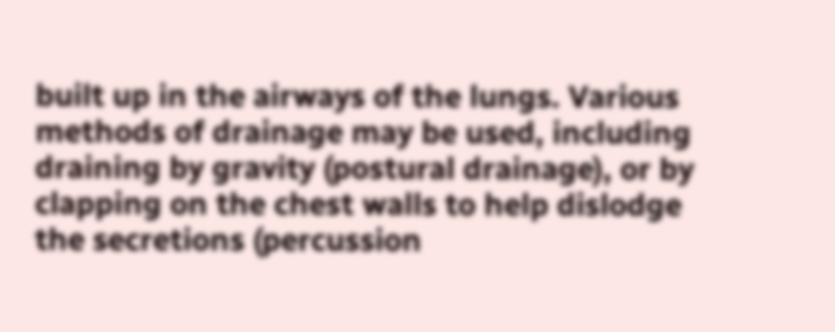built up in the airways of the lungs. Various methods of drainage may be used, including draining by gravity (postural drainage), or by clapping on the chest walls to help dislodge the secretions (percussion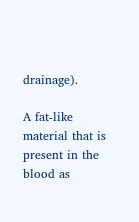drainage).

A fat-like material that is present in the blood as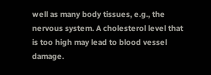well as many body tissues, e.g., the nervous system. A cholesterol level that is too high may lead to blood vessel damage.